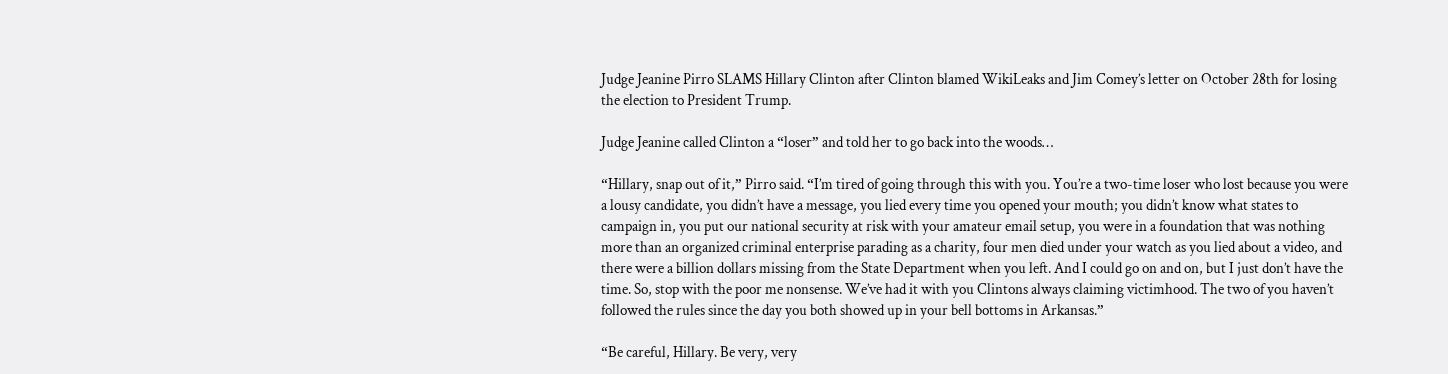Judge Jeanine Pirro SLAMS Hillary Clinton after Clinton blamed WikiLeaks and Jim Comey’s letter on October 28th for losing the election to President Trump.

Judge Jeanine called Clinton a “loser” and told her to go back into the woods…

“Hillary, snap out of it,” Pirro said. “I’m tired of going through this with you. You’re a two-time loser who lost because you were a lousy candidate, you didn’t have a message, you lied every time you opened your mouth; you didn’t know what states to campaign in, you put our national security at risk with your amateur email setup, you were in a foundation that was nothing more than an organized criminal enterprise parading as a charity, four men died under your watch as you lied about a video, and there were a billion dollars missing from the State Department when you left. And I could go on and on, but I just don’t have the time. So, stop with the poor me nonsense. We’ve had it with you Clintons always claiming victimhood. The two of you haven’t followed the rules since the day you both showed up in your bell bottoms in Arkansas.”

“Be careful, Hillary. Be very, very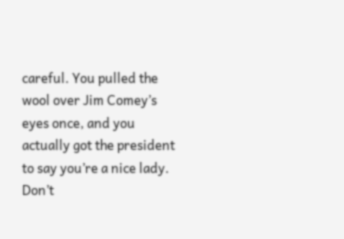careful. You pulled the wool over Jim Comey’s eyes once, and you actually got the president to say you’re a nice lady. Don’t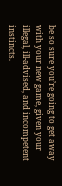be so sure you’re going to get away with your new game, given your illegal, ill-advised, and incompetent instincts.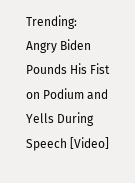Trending: Angry Biden Pounds His Fist on Podium and Yells During Speech [Video]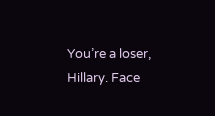You’re a loser, Hillary. Face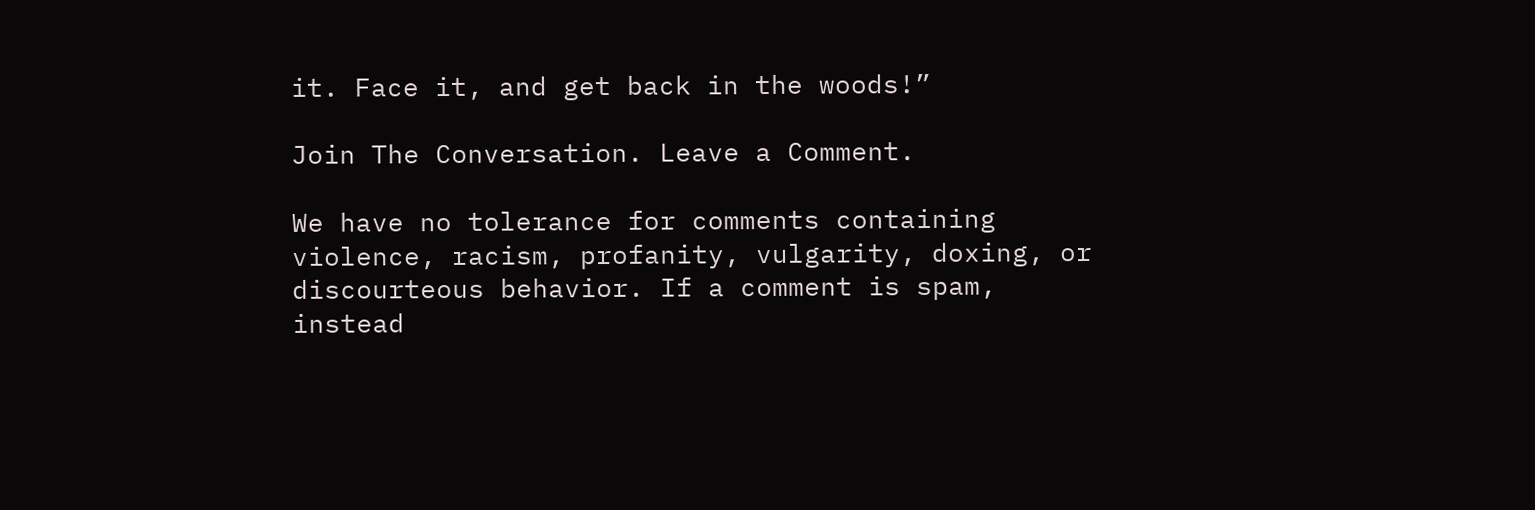it. Face it, and get back in the woods!”

Join The Conversation. Leave a Comment.

We have no tolerance for comments containing violence, racism, profanity, vulgarity, doxing, or discourteous behavior. If a comment is spam, instead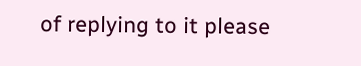of replying to it please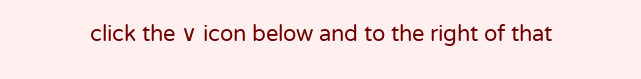click the ∨ icon below and to the right of that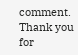comment. Thank you for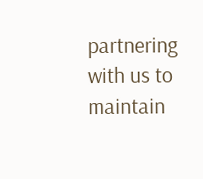partnering with us to maintain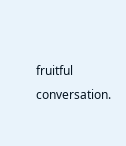fruitful conversation.